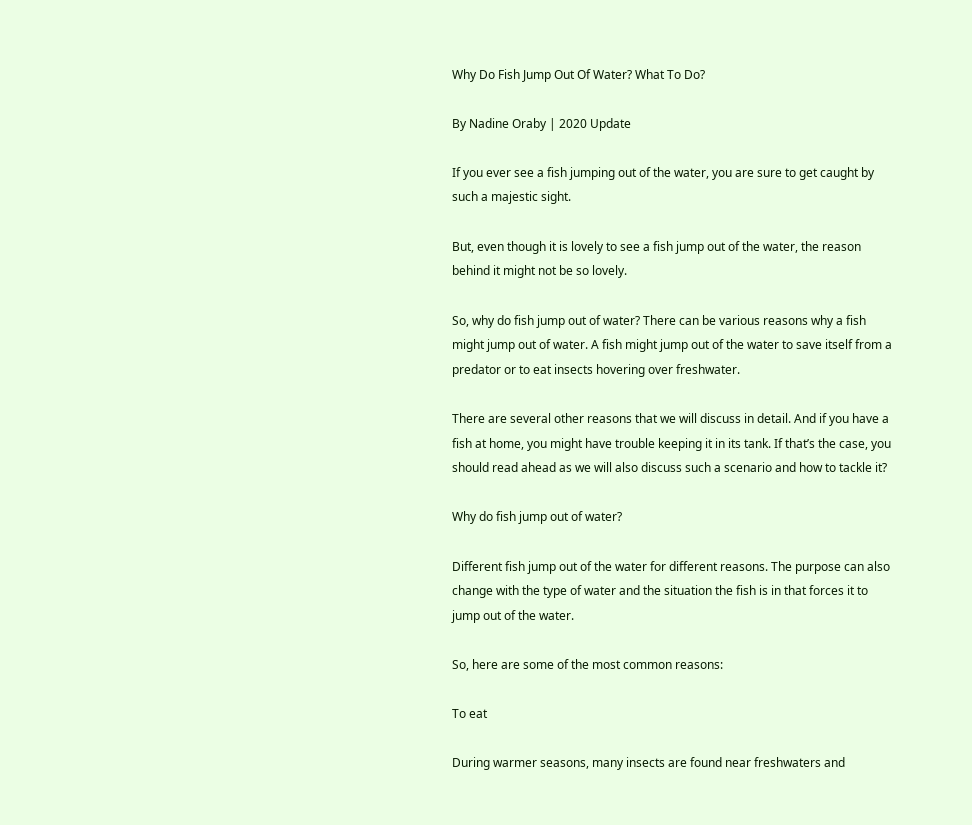Why Do Fish Jump Out Of Water? What To Do?

By Nadine Oraby | 2020 Update

If you ever see a fish jumping out of the water, you are sure to get caught by such a majestic sight.

But, even though it is lovely to see a fish jump out of the water, the reason behind it might not be so lovely.

So, why do fish jump out of water? There can be various reasons why a fish might jump out of water. A fish might jump out of the water to save itself from a predator or to eat insects hovering over freshwater.

There are several other reasons that we will discuss in detail. And if you have a fish at home, you might have trouble keeping it in its tank. If that’s the case, you should read ahead as we will also discuss such a scenario and how to tackle it?

Why do fish jump out of water?

Different fish jump out of the water for different reasons. The purpose can also change with the type of water and the situation the fish is in that forces it to jump out of the water.

So, here are some of the most common reasons:

To eat

During warmer seasons, many insects are found near freshwaters and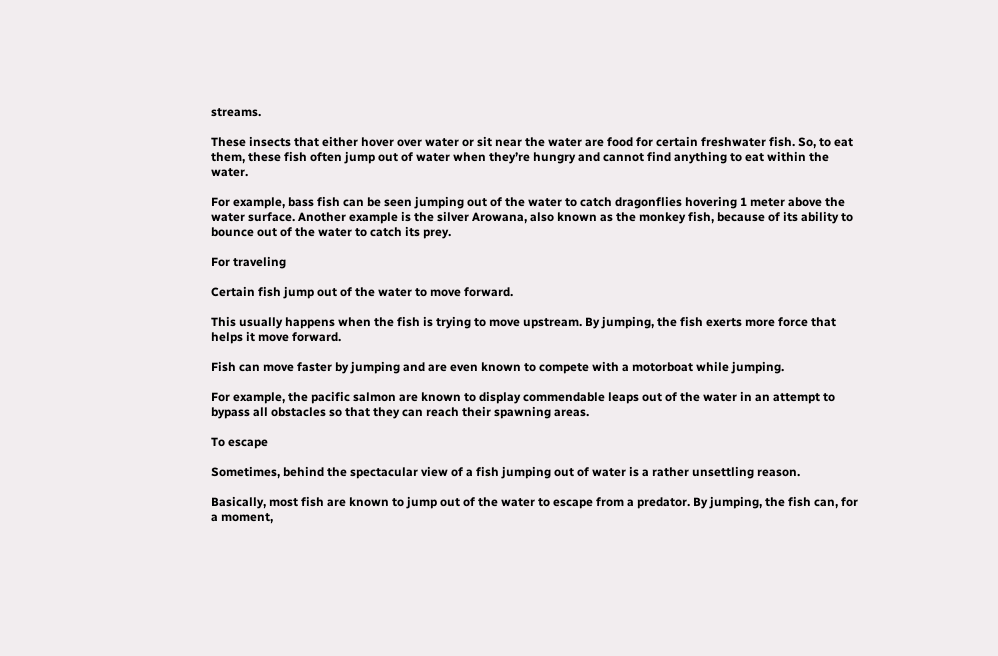streams.

These insects that either hover over water or sit near the water are food for certain freshwater fish. So, to eat them, these fish often jump out of water when they’re hungry and cannot find anything to eat within the water.

For example, bass fish can be seen jumping out of the water to catch dragonflies hovering 1 meter above the water surface. Another example is the silver Arowana, also known as the monkey fish, because of its ability to bounce out of the water to catch its prey.

For traveling

Certain fish jump out of the water to move forward.

This usually happens when the fish is trying to move upstream. By jumping, the fish exerts more force that helps it move forward.

Fish can move faster by jumping and are even known to compete with a motorboat while jumping.

For example, the pacific salmon are known to display commendable leaps out of the water in an attempt to bypass all obstacles so that they can reach their spawning areas.

To escape

Sometimes, behind the spectacular view of a fish jumping out of water is a rather unsettling reason.

Basically, most fish are known to jump out of the water to escape from a predator. By jumping, the fish can, for a moment,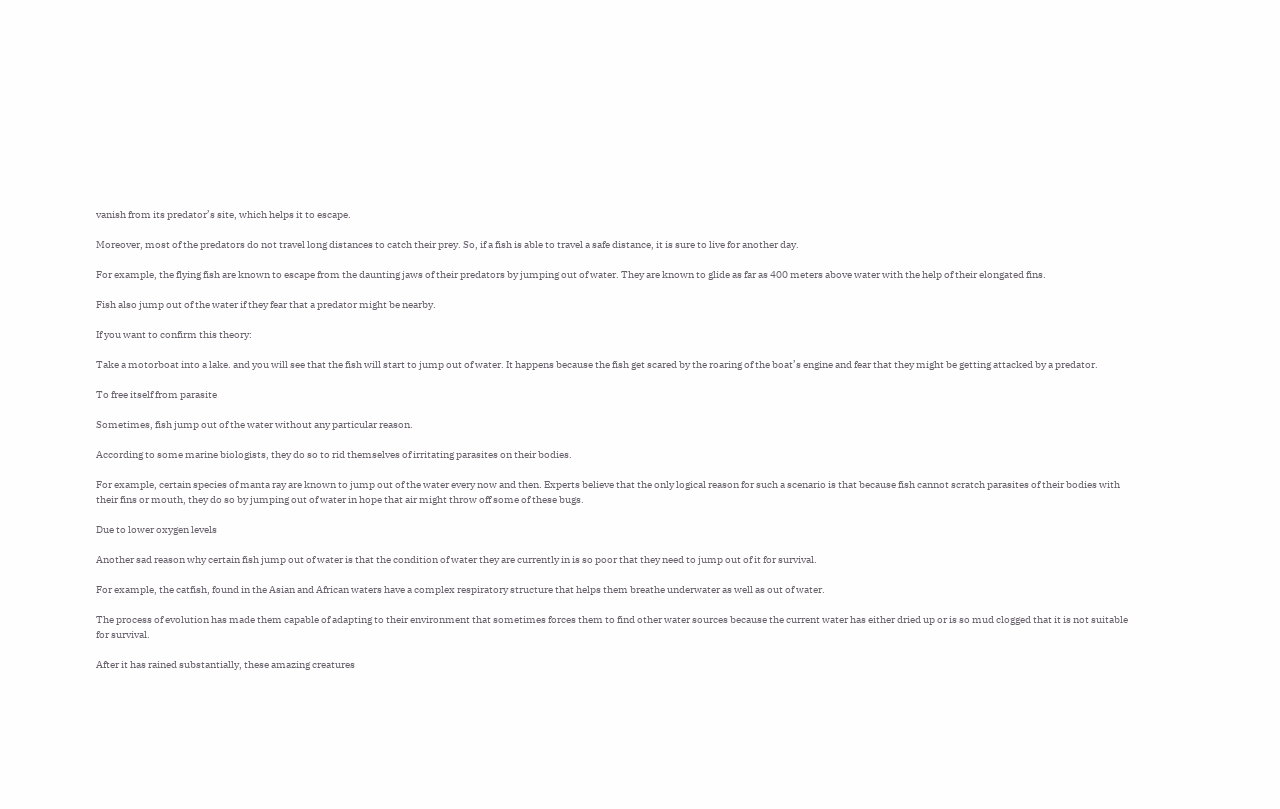vanish from its predator’s site, which helps it to escape.

Moreover, most of the predators do not travel long distances to catch their prey. So, if a fish is able to travel a safe distance, it is sure to live for another day.

For example, the flying fish are known to escape from the daunting jaws of their predators by jumping out of water. They are known to glide as far as 400 meters above water with the help of their elongated fins.

Fish also jump out of the water if they fear that a predator might be nearby.

If you want to confirm this theory:

Take a motorboat into a lake. and you will see that the fish will start to jump out of water. It happens because the fish get scared by the roaring of the boat’s engine and fear that they might be getting attacked by a predator.

To free itself from parasite

Sometimes, fish jump out of the water without any particular reason.

According to some marine biologists, they do so to rid themselves of irritating parasites on their bodies.

For example, certain species of manta ray are known to jump out of the water every now and then. Experts believe that the only logical reason for such a scenario is that because fish cannot scratch parasites of their bodies with their fins or mouth, they do so by jumping out of water in hope that air might throw off some of these bugs.

Due to lower oxygen levels

Another sad reason why certain fish jump out of water is that the condition of water they are currently in is so poor that they need to jump out of it for survival.

For example, the catfish, found in the Asian and African waters have a complex respiratory structure that helps them breathe underwater as well as out of water.

The process of evolution has made them capable of adapting to their environment that sometimes forces them to find other water sources because the current water has either dried up or is so mud clogged that it is not suitable for survival.

After it has rained substantially, these amazing creatures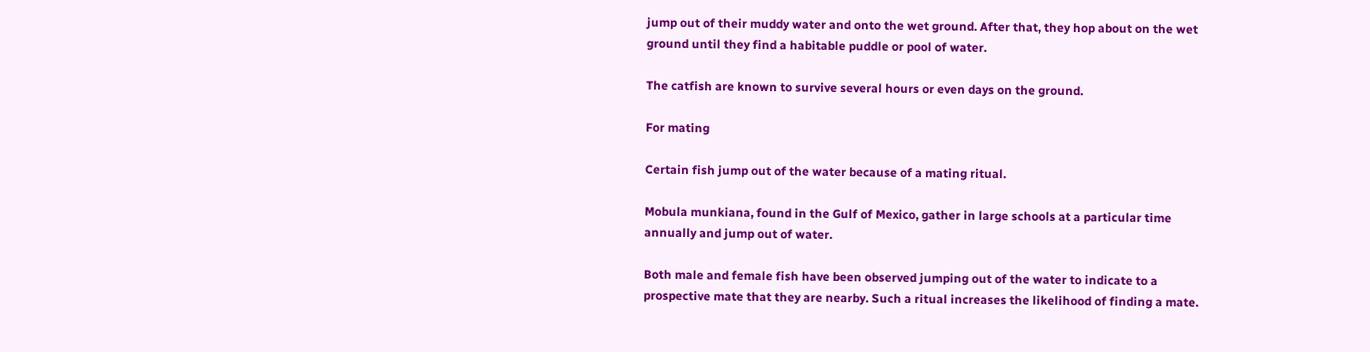jump out of their muddy water and onto the wet ground. After that, they hop about on the wet ground until they find a habitable puddle or pool of water.

The catfish are known to survive several hours or even days on the ground.

For mating

Certain fish jump out of the water because of a mating ritual.

Mobula munkiana, found in the Gulf of Mexico, gather in large schools at a particular time annually and jump out of water.

Both male and female fish have been observed jumping out of the water to indicate to a prospective mate that they are nearby. Such a ritual increases the likelihood of finding a mate.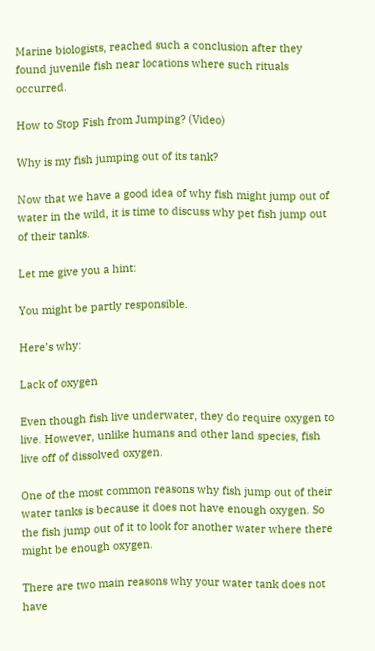Marine biologists, reached such a conclusion after they found juvenile fish near locations where such rituals occurred.

How to Stop Fish from Jumping? (Video)

Why is my fish jumping out of its tank?

Now that we have a good idea of why fish might jump out of water in the wild, it is time to discuss why pet fish jump out of their tanks.

Let me give you a hint:

You might be partly responsible.

Here’s why:

Lack of oxygen

Even though fish live underwater, they do require oxygen to live. However, unlike humans and other land species, fish live off of dissolved oxygen.

One of the most common reasons why fish jump out of their water tanks is because it does not have enough oxygen. So the fish jump out of it to look for another water where there might be enough oxygen.

There are two main reasons why your water tank does not have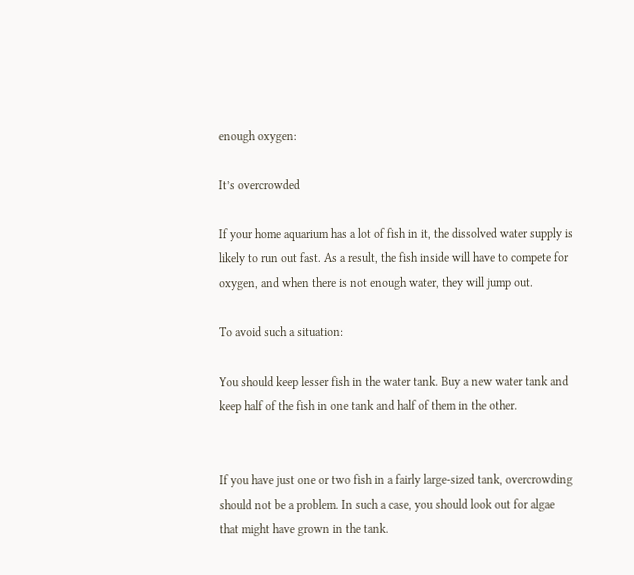enough oxygen:

It’s overcrowded

If your home aquarium has a lot of fish in it, the dissolved water supply is likely to run out fast. As a result, the fish inside will have to compete for oxygen, and when there is not enough water, they will jump out.

To avoid such a situation:

You should keep lesser fish in the water tank. Buy a new water tank and keep half of the fish in one tank and half of them in the other.


If you have just one or two fish in a fairly large-sized tank, overcrowding should not be a problem. In such a case, you should look out for algae that might have grown in the tank.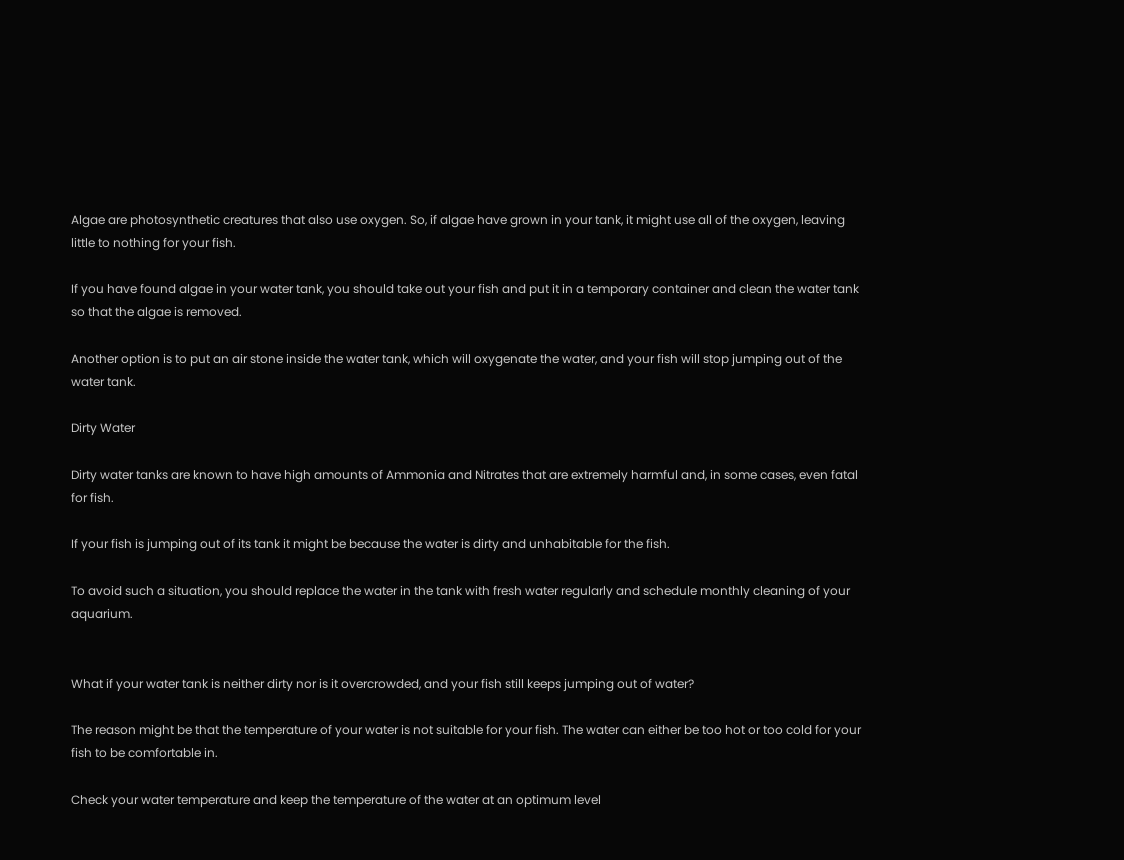Algae are photosynthetic creatures that also use oxygen. So, if algae have grown in your tank, it might use all of the oxygen, leaving little to nothing for your fish.

If you have found algae in your water tank, you should take out your fish and put it in a temporary container and clean the water tank so that the algae is removed.

Another option is to put an air stone inside the water tank, which will oxygenate the water, and your fish will stop jumping out of the water tank.

Dirty Water

Dirty water tanks are known to have high amounts of Ammonia and Nitrates that are extremely harmful and, in some cases, even fatal for fish.

If your fish is jumping out of its tank it might be because the water is dirty and unhabitable for the fish.

To avoid such a situation, you should replace the water in the tank with fresh water regularly and schedule monthly cleaning of your aquarium.


What if your water tank is neither dirty nor is it overcrowded, and your fish still keeps jumping out of water?

The reason might be that the temperature of your water is not suitable for your fish. The water can either be too hot or too cold for your fish to be comfortable in.

Check your water temperature and keep the temperature of the water at an optimum level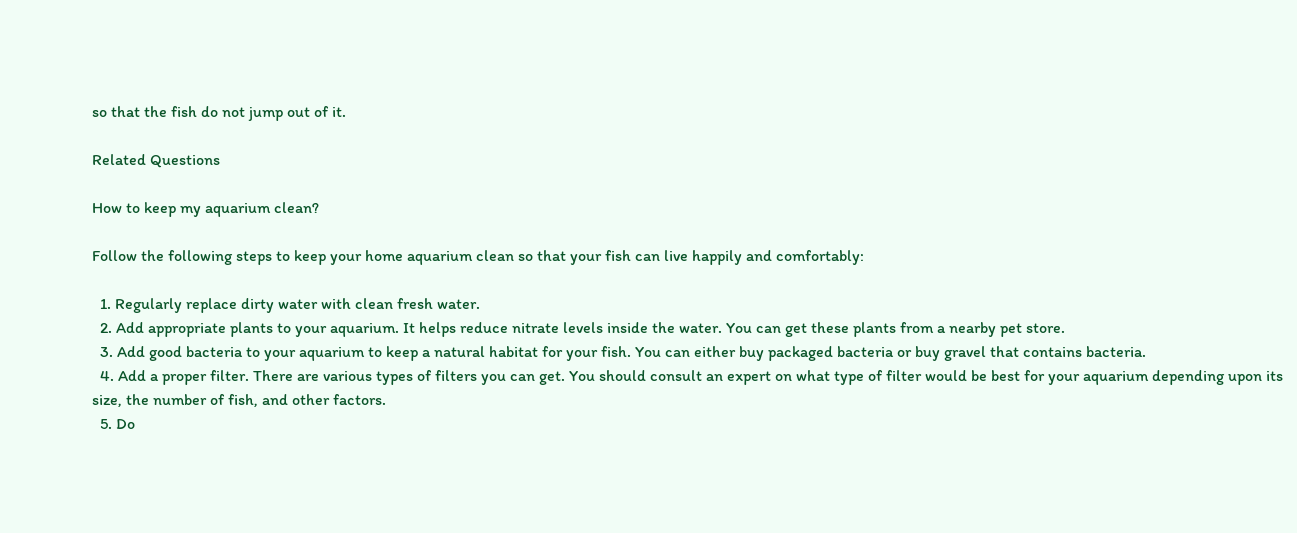so that the fish do not jump out of it.

Related Questions

How to keep my aquarium clean?

Follow the following steps to keep your home aquarium clean so that your fish can live happily and comfortably:

  1. Regularly replace dirty water with clean fresh water.
  2. Add appropriate plants to your aquarium. It helps reduce nitrate levels inside the water. You can get these plants from a nearby pet store.
  3. Add good bacteria to your aquarium to keep a natural habitat for your fish. You can either buy packaged bacteria or buy gravel that contains bacteria.
  4. Add a proper filter. There are various types of filters you can get. You should consult an expert on what type of filter would be best for your aquarium depending upon its size, the number of fish, and other factors.
  5. Do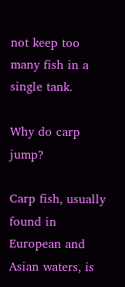not keep too many fish in a single tank.

Why do carp jump?

Carp fish, usually found in European and Asian waters, is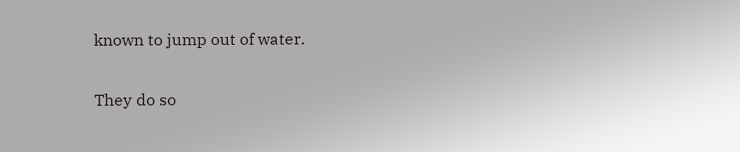known to jump out of water.

They do so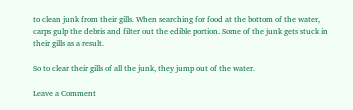to clean junk from their gills. When searching for food at the bottom of the water, carps gulp the debris and filter out the edible portion. Some of the junk gets stuck in their gills as a result.

So to clear their gills of all the junk, they jump out of the water.

Leave a Comment